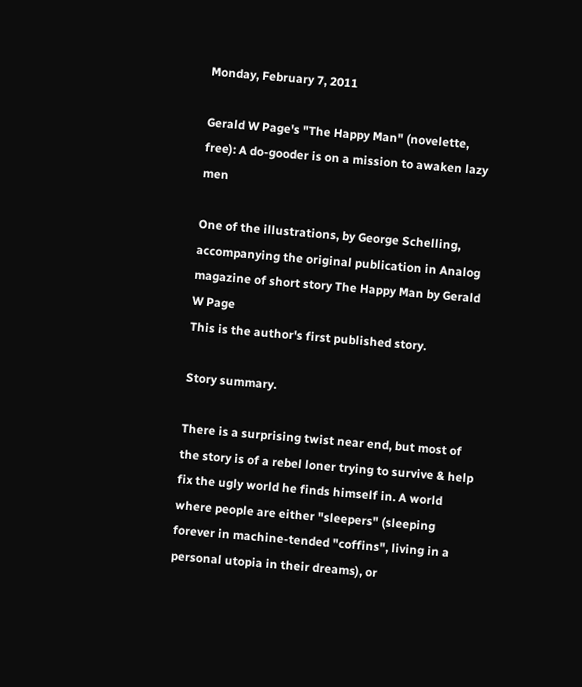Monday, February 7, 2011

Gerald W Page's "The Happy Man" (novelette, free): A do-gooder is on a mission to awaken lazy men

One of the illustrations, by George Schelling, accompanying the original publication in Analog magazine of short story The Happy Man by Gerald W Page
This is the author's first published story.

Story summary.

There is a surprising twist near end, but most of the story is of a rebel loner trying to survive & help fix the ugly world he finds himself in. A world where people are either "sleepers" (sleeping forever in machine-tended "coffins", living in a personal utopia in their dreams), or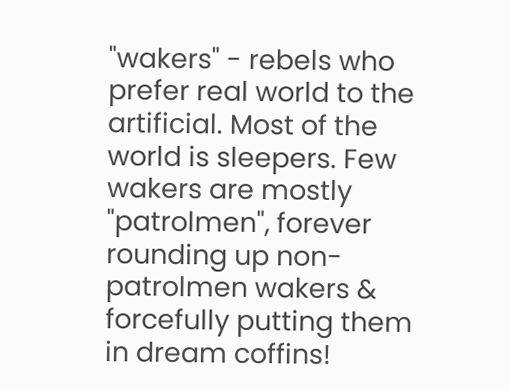"wakers" - rebels who prefer real world to the artificial. Most of the world is sleepers. Few wakers are mostly "patrolmen", forever rounding up non-patrolmen wakers & forcefully putting them in dream coffins!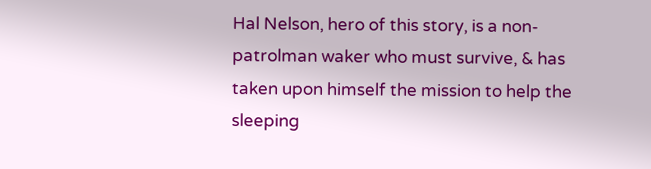Hal Nelson, hero of this story, is a non-patrolman waker who must survive, & has taken upon himself the mission to help the sleeping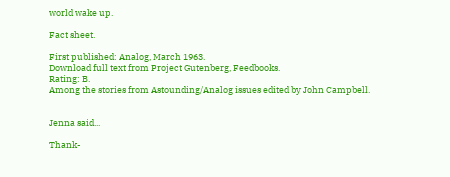world wake up.

Fact sheet.

First published: Analog, March 1963.
Download full text from Project Gutenberg, Feedbooks.
Rating: B.
Among the stories from Astounding/Analog issues edited by John Campbell.


Jenna said...

Thank-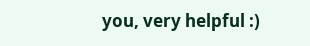you, very helpful :)